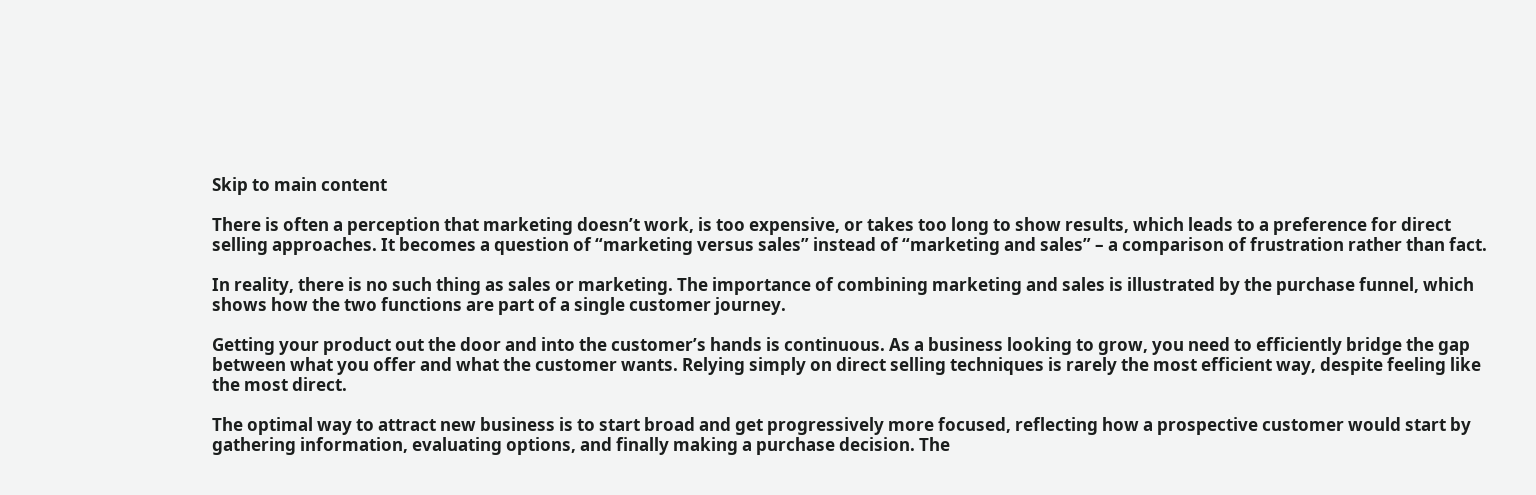Skip to main content

There is often a perception that marketing doesn’t work, is too expensive, or takes too long to show results, which leads to a preference for direct selling approaches. It becomes a question of “marketing versus sales” instead of “marketing and sales” – a comparison of frustration rather than fact.

In reality, there is no such thing as sales or marketing. The importance of combining marketing and sales is illustrated by the purchase funnel, which shows how the two functions are part of a single customer journey.

Getting your product out the door and into the customer’s hands is continuous. As a business looking to grow, you need to efficiently bridge the gap between what you offer and what the customer wants. Relying simply on direct selling techniques is rarely the most efficient way, despite feeling like the most direct.

The optimal way to attract new business is to start broad and get progressively more focused, reflecting how a prospective customer would start by gathering information, evaluating options, and finally making a purchase decision. The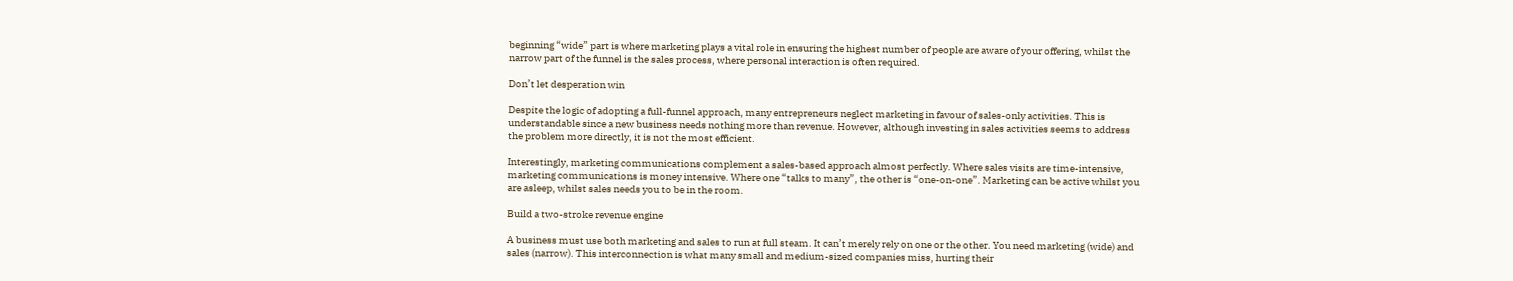beginning “wide” part is where marketing plays a vital role in ensuring the highest number of people are aware of your offering, whilst the narrow part of the funnel is the sales process, where personal interaction is often required.

Don’t let desperation win

Despite the logic of adopting a full-funnel approach, many entrepreneurs neglect marketing in favour of sales-only activities. This is understandable since a new business needs nothing more than revenue. However, although investing in sales activities seems to address the problem more directly, it is not the most efficient.

Interestingly, marketing communications complement a sales-based approach almost perfectly. Where sales visits are time-intensive, marketing communications is money intensive. Where one “talks to many”, the other is “one-on-one”. Marketing can be active whilst you are asleep, whilst sales needs you to be in the room.

Build a two-stroke revenue engine

A business must use both marketing and sales to run at full steam. It can’t merely rely on one or the other. You need marketing (wide) and sales (narrow). This interconnection is what many small and medium-sized companies miss, hurting their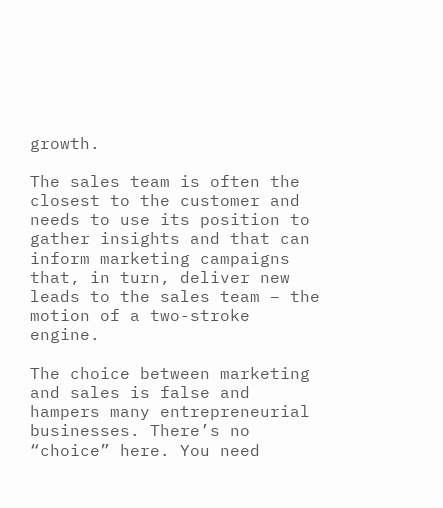growth.

The sales team is often the closest to the customer and needs to use its position to gather insights and that can inform marketing campaigns that, in turn, deliver new leads to the sales team – the motion of a two-stroke engine.

The choice between marketing and sales is false and hampers many entrepreneurial businesses. There’s no “choice” here. You need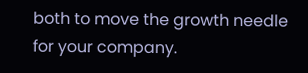both to move the growth needle for your company.